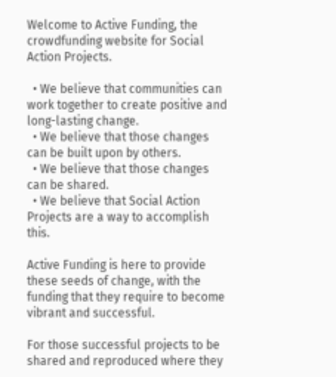Welcome to Active Funding, the crowdfunding website for Social Action Projects.

  • We believe that communities can work together to create positive and long-lasting change.
  • We believe that those changes can be built upon by others.
  • We believe that those changes can be shared.
  • We believe that Social Action Projects are a way to accomplish this.

Active Funding is here to provide these seeds of change, with the funding that they require to become vibrant and successful.

For those successful projects to be shared and reproduced where they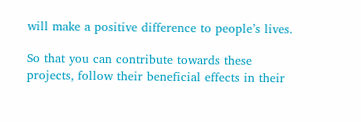will make a positive difference to people’s lives.

So that you can contribute towards these projects, follow their beneficial effects in their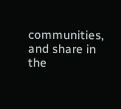communities, and share in the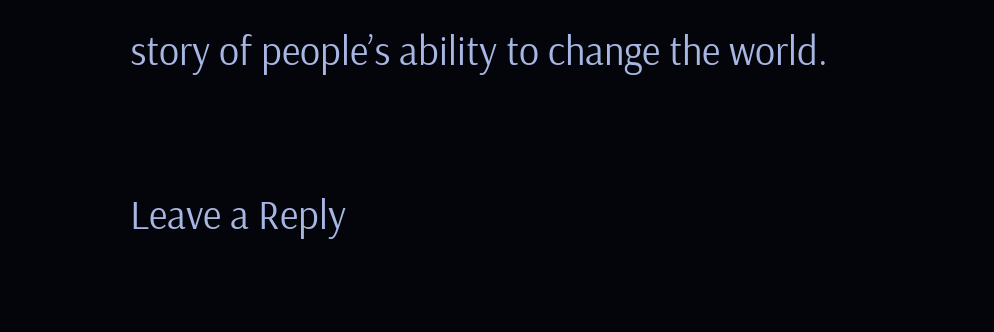story of people’s ability to change the world.

Leave a Reply